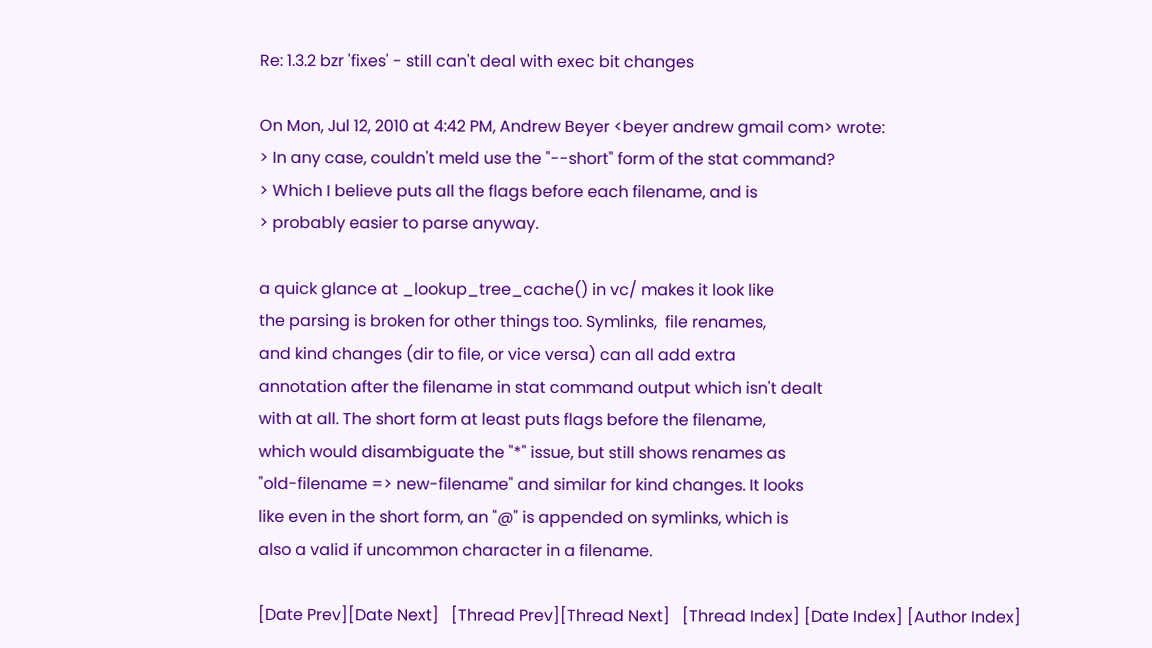Re: 1.3.2 bzr 'fixes' - still can't deal with exec bit changes

On Mon, Jul 12, 2010 at 4:42 PM, Andrew Beyer <beyer andrew gmail com> wrote:
> In any case, couldn't meld use the "--short" form of the stat command?
> Which I believe puts all the flags before each filename, and is
> probably easier to parse anyway.

a quick glance at _lookup_tree_cache() in vc/ makes it look like
the parsing is broken for other things too. Symlinks,  file renames,
and kind changes (dir to file, or vice versa) can all add extra
annotation after the filename in stat command output which isn't dealt
with at all. The short form at least puts flags before the filename,
which would disambiguate the "*" issue, but still shows renames as
"old-filename => new-filename" and similar for kind changes. It looks
like even in the short form, an "@" is appended on symlinks, which is
also a valid if uncommon character in a filename.

[Date Prev][Date Next]   [Thread Prev][Thread Next]   [Thread Index] [Date Index] [Author Index]